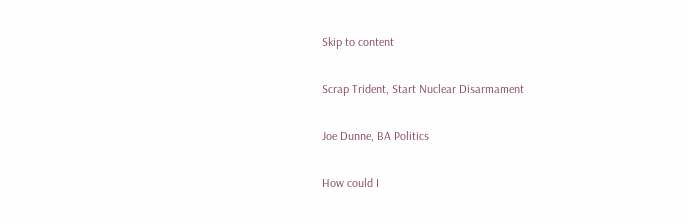Skip to content

Scrap Trident, Start Nuclear Disarmament

Joe Dunne, BA Politics

How could I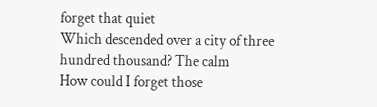forget that quiet
Which descended over a city of three hundred thousand? The calm
How could I forget those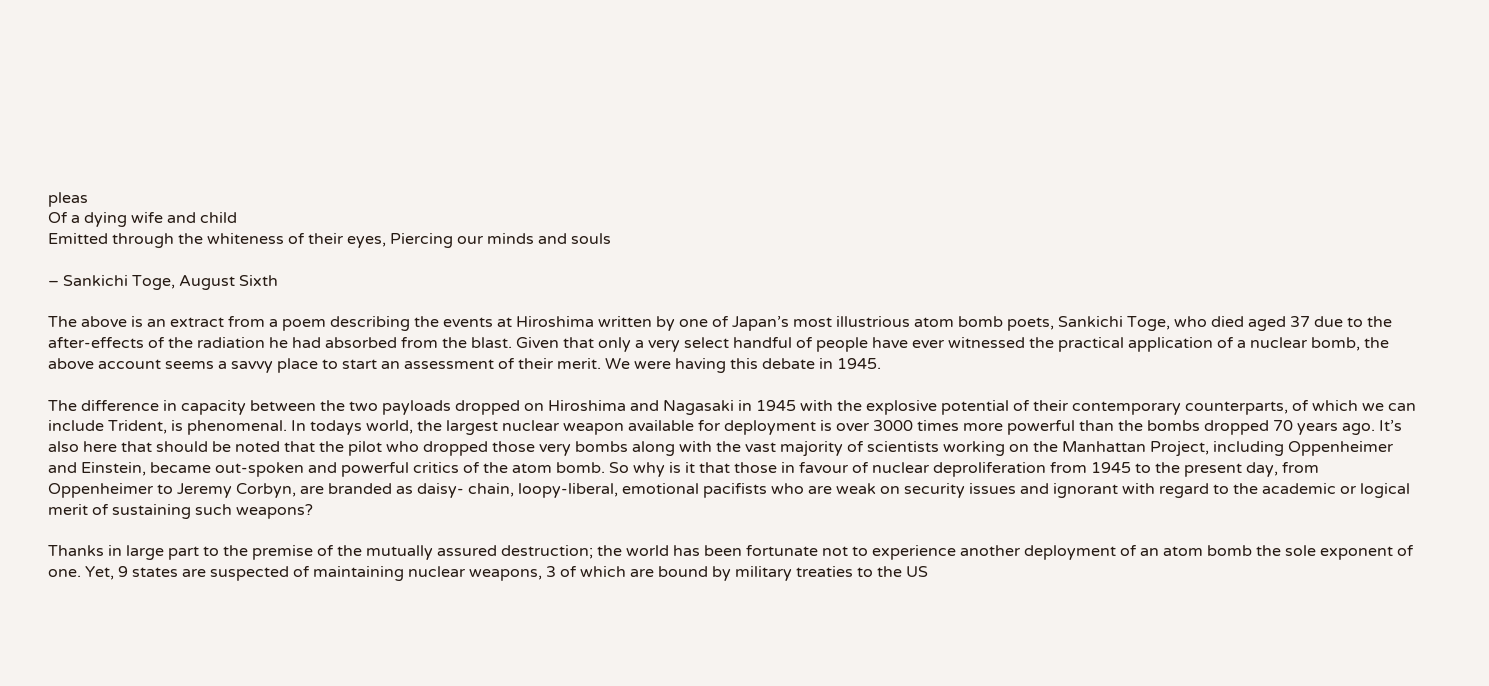pleas
Of a dying wife and child
Emitted through the whiteness of their eyes, Piercing our minds and souls

– Sankichi Toge, August Sixth

The above is an extract from a poem describing the events at Hiroshima written by one of Japan’s most illustrious atom bomb poets, Sankichi Toge, who died aged 37 due to the after-effects of the radiation he had absorbed from the blast. Given that only a very select handful of people have ever witnessed the practical application of a nuclear bomb, the above account seems a savvy place to start an assessment of their merit. We were having this debate in 1945.

The difference in capacity between the two payloads dropped on Hiroshima and Nagasaki in 1945 with the explosive potential of their contemporary counterparts, of which we can include Trident, is phenomenal. In todays world, the largest nuclear weapon available for deployment is over 3000 times more powerful than the bombs dropped 70 years ago. It’s also here that should be noted that the pilot who dropped those very bombs along with the vast majority of scientists working on the Manhattan Project, including Oppenheimer and Einstein, became out-spoken and powerful critics of the atom bomb. So why is it that those in favour of nuclear deproliferation from 1945 to the present day, from Oppenheimer to Jeremy Corbyn, are branded as daisy- chain, loopy-liberal, emotional pacifists who are weak on security issues and ignorant with regard to the academic or logical merit of sustaining such weapons?

Thanks in large part to the premise of the mutually assured destruction; the world has been fortunate not to experience another deployment of an atom bomb the sole exponent of one. Yet, 9 states are suspected of maintaining nuclear weapons, 3 of which are bound by military treaties to the US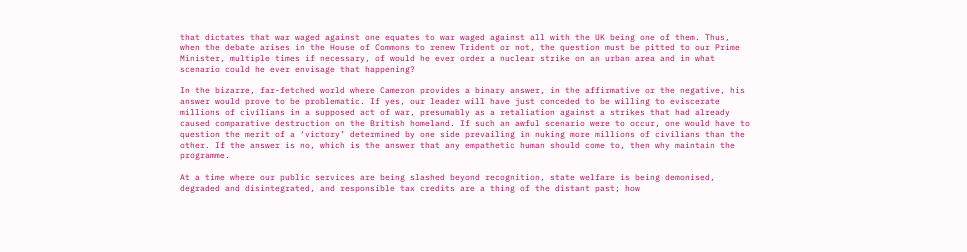that dictates that war waged against one equates to war waged against all with the UK being one of them. Thus, when the debate arises in the House of Commons to renew Trident or not, the question must be pitted to our Prime Minister, multiple times if necessary, of would he ever order a nuclear strike on an urban area and in what scenario could he ever envisage that happening?

In the bizarre, far-fetched world where Cameron provides a binary answer, in the affirmative or the negative, his answer would prove to be problematic. If yes, our leader will have just conceded to be willing to eviscerate millions of civilians in a supposed act of war, presumably as a retaliation against a strikes that had already caused comparative destruction on the British homeland. If such an awful scenario were to occur, one would have to question the merit of a ‘victory’ determined by one side prevailing in nuking more millions of civilians than the other. If the answer is no, which is the answer that any empathetic human should come to, then why maintain the programme.

At a time where our public services are being slashed beyond recognition, state welfare is being demonised, degraded and disintegrated, and responsible tax credits are a thing of the distant past; how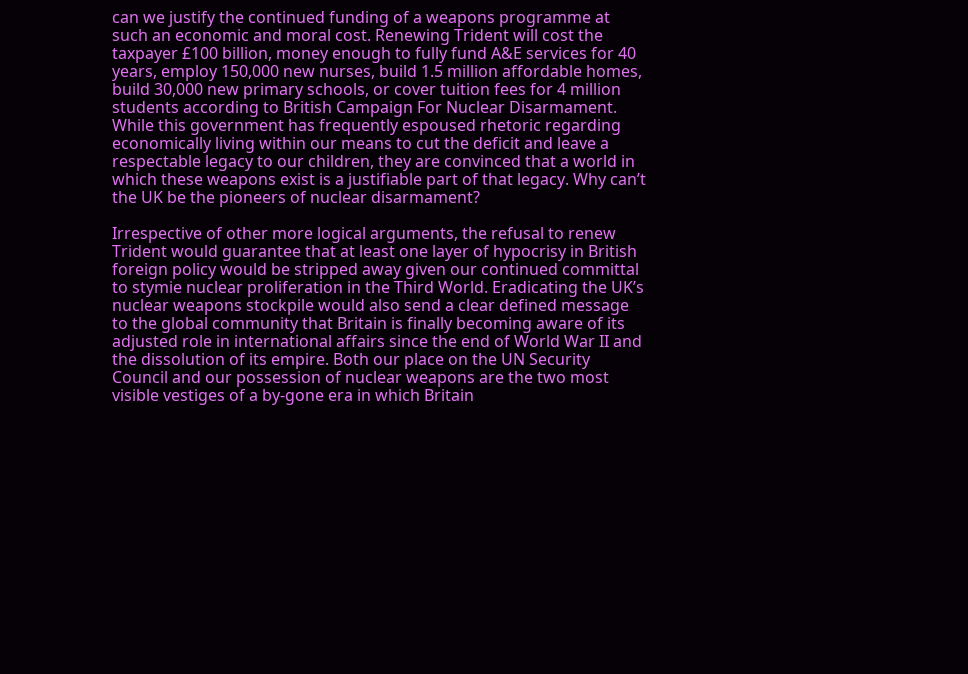can we justify the continued funding of a weapons programme at such an economic and moral cost. Renewing Trident will cost the taxpayer £100 billion, money enough to fully fund A&E services for 40 years, employ 150,000 new nurses, build 1.5 million affordable homes, build 30,000 new primary schools, or cover tuition fees for 4 million students according to British Campaign For Nuclear Disarmament. While this government has frequently espoused rhetoric regarding economically living within our means to cut the deficit and leave a respectable legacy to our children, they are convinced that a world in which these weapons exist is a justifiable part of that legacy. Why can’t the UK be the pioneers of nuclear disarmament?

Irrespective of other more logical arguments, the refusal to renew Trident would guarantee that at least one layer of hypocrisy in British foreign policy would be stripped away given our continued committal to stymie nuclear proliferation in the Third World. Eradicating the UK’s nuclear weapons stockpile would also send a clear defined message to the global community that Britain is finally becoming aware of its adjusted role in international affairs since the end of World War II and the dissolution of its empire. Both our place on the UN Security Council and our possession of nuclear weapons are the two most visible vestiges of a by-gone era in which Britain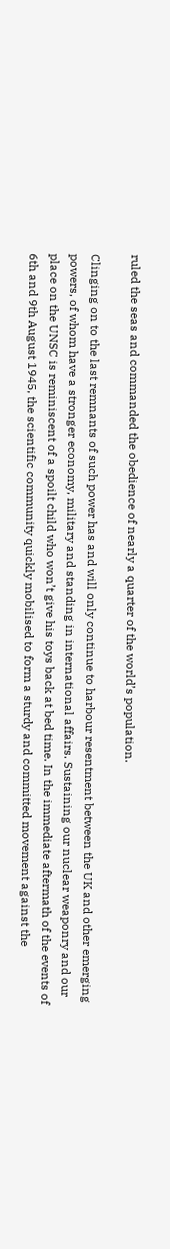ruled the seas and commanded the obedience of nearly a quarter of the world’s population.

Clinging on to the last remnants of such power has and will only continue to harbour resentment between the UK and other emerging powers, of whom have a stronger economy, military and standing in international affairs. Sustaining our nuclear weaponry and our place on the UNSC is reminiscent of a spoilt child who won’t give his toys back at bed time. In the immediate aftermath of the events of 6th and 9th August 1945, the scientific community quickly mobilised to form a sturdy and committed movement against the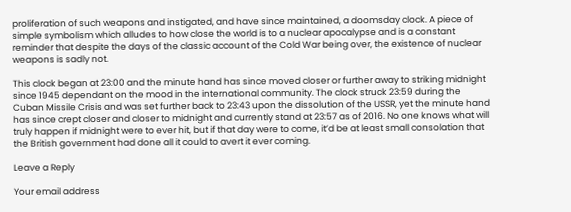proliferation of such weapons and instigated, and have since maintained, a doomsday clock. A piece of simple symbolism which alludes to how close the world is to a nuclear apocalypse and is a constant reminder that despite the days of the classic account of the Cold War being over, the existence of nuclear weapons is sadly not.

This clock began at 23:00 and the minute hand has since moved closer or further away to striking midnight since 1945 dependant on the mood in the international community. The clock struck 23:59 during the Cuban Missile Crisis and was set further back to 23:43 upon the dissolution of the USSR, yet the minute hand has since crept closer and closer to midnight and currently stand at 23:57 as of 2016. No one knows what will truly happen if midnight were to ever hit, but if that day were to come, it’d be at least small consolation that the British government had done all it could to avert it ever coming.

Leave a Reply

Your email address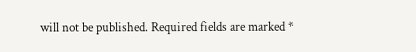will not be published. Required fields are marked *